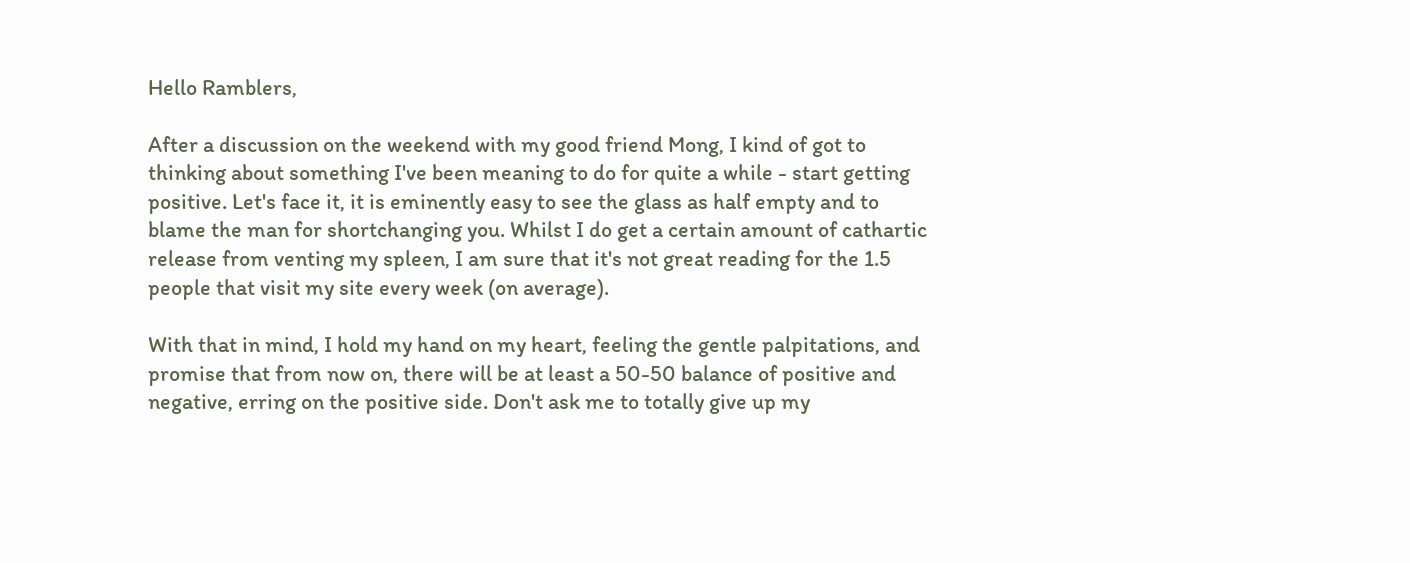Hello Ramblers,

After a discussion on the weekend with my good friend Mong, I kind of got to thinking about something I've been meaning to do for quite a while - start getting positive. Let's face it, it is eminently easy to see the glass as half empty and to blame the man for shortchanging you. Whilst I do get a certain amount of cathartic release from venting my spleen, I am sure that it's not great reading for the 1.5 people that visit my site every week (on average).

With that in mind, I hold my hand on my heart, feeling the gentle palpitations, and promise that from now on, there will be at least a 50-50 balance of positive and negative, erring on the positive side. Don't ask me to totally give up my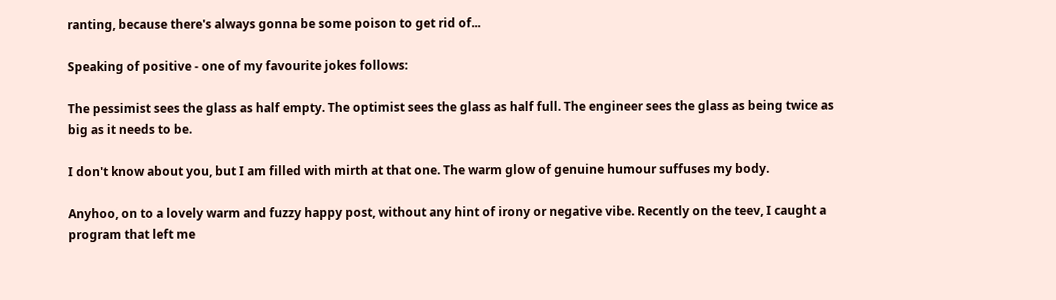ranting, because there's always gonna be some poison to get rid of...

Speaking of positive - one of my favourite jokes follows:

The pessimist sees the glass as half empty. The optimist sees the glass as half full. The engineer sees the glass as being twice as big as it needs to be.

I don't know about you, but I am filled with mirth at that one. The warm glow of genuine humour suffuses my body.

Anyhoo, on to a lovely warm and fuzzy happy post, without any hint of irony or negative vibe. Recently on the teev, I caught a program that left me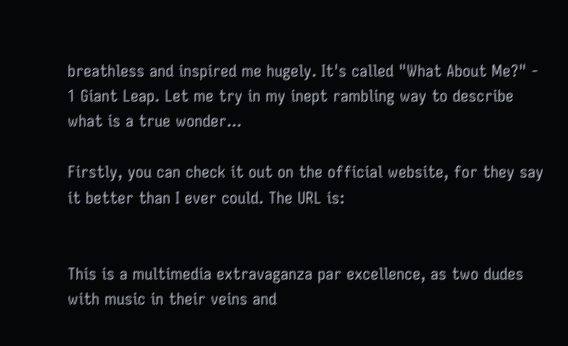breathless and inspired me hugely. It's called "What About Me?" - 1 Giant Leap. Let me try in my inept rambling way to describe what is a true wonder...

Firstly, you can check it out on the official website, for they say it better than I ever could. The URL is:


This is a multimedia extravaganza par excellence, as two dudes with music in their veins and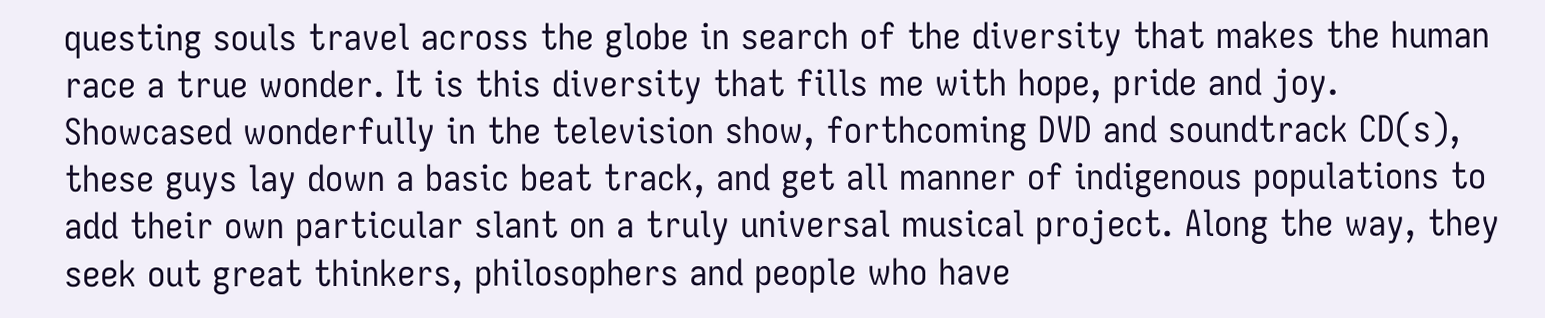questing souls travel across the globe in search of the diversity that makes the human race a true wonder. It is this diversity that fills me with hope, pride and joy. Showcased wonderfully in the television show, forthcoming DVD and soundtrack CD(s), these guys lay down a basic beat track, and get all manner of indigenous populations to add their own particular slant on a truly universal musical project. Along the way, they seek out great thinkers, philosophers and people who have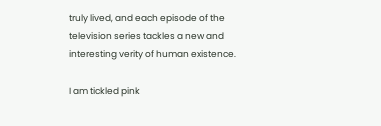truly lived, and each episode of the television series tackles a new and interesting verity of human existence.

I am tickled pink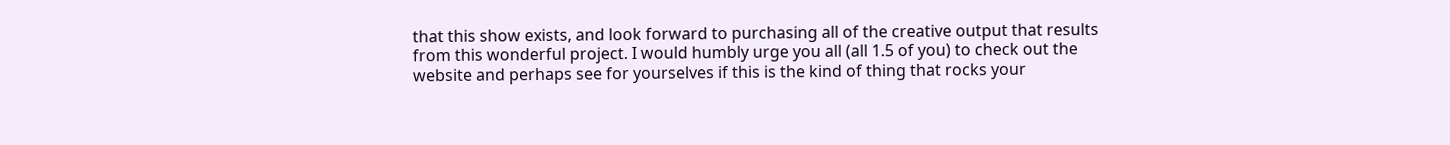that this show exists, and look forward to purchasing all of the creative output that results from this wonderful project. I would humbly urge you all (all 1.5 of you) to check out the website and perhaps see for yourselves if this is the kind of thing that rocks your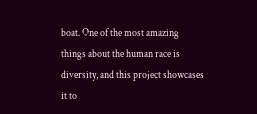boat. One of the most amazing things about the human race is diversity, and this project showcases it to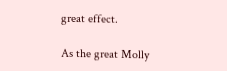great effect.

As the great Molly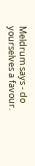Meldrum says - do yourselves a favour.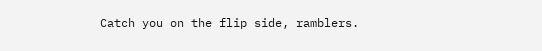Catch you on the flip side, ramblers.